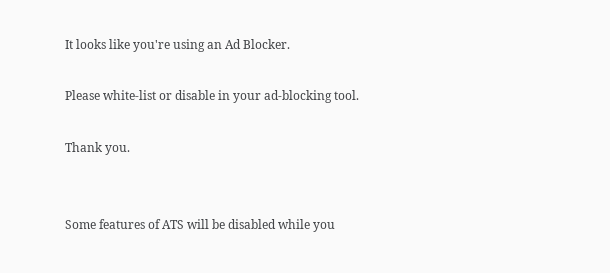It looks like you're using an Ad Blocker.

Please white-list or disable in your ad-blocking tool.

Thank you.


Some features of ATS will be disabled while you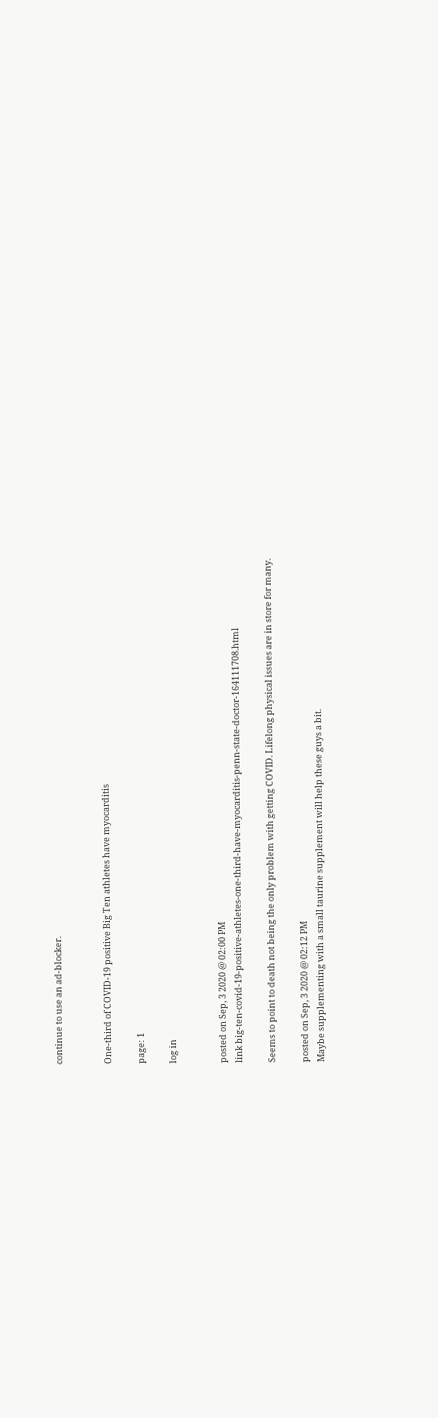continue to use an ad-blocker.


One-third of COVID-19 positive Big Ten athletes have myocarditis

page: 1

log in


posted on Sep, 3 2020 @ 02:00 PM
link big-ten-covid-19-positive-athletes-one-third-have-myocarditis-penn-state-doctor-164111708.html

Seems to point to death not being the only problem with getting COVID. Lifelong physical issues are in store for many.

posted on Sep, 3 2020 @ 02:12 PM
Maybe supplementing with a small taurine supplement will help these guys a bit.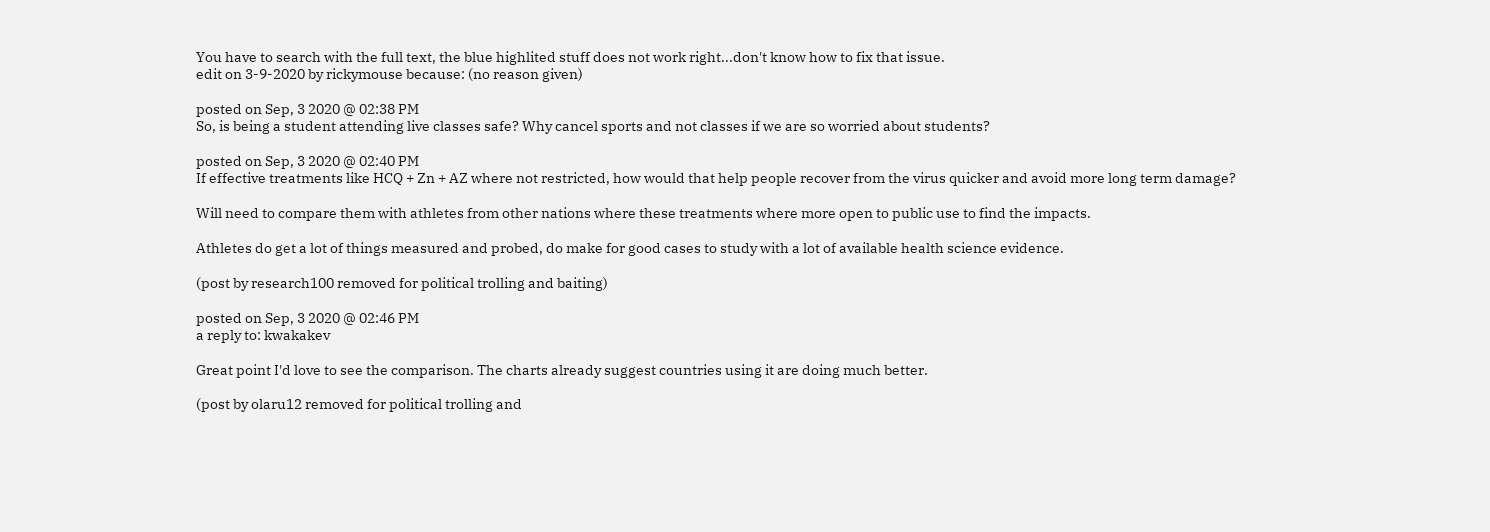You have to search with the full text, the blue highlited stuff does not work right...don't know how to fix that issue.
edit on 3-9-2020 by rickymouse because: (no reason given)

posted on Sep, 3 2020 @ 02:38 PM
So, is being a student attending live classes safe? Why cancel sports and not classes if we are so worried about students?

posted on Sep, 3 2020 @ 02:40 PM
If effective treatments like HCQ + Zn + AZ where not restricted, how would that help people recover from the virus quicker and avoid more long term damage?

Will need to compare them with athletes from other nations where these treatments where more open to public use to find the impacts.

Athletes do get a lot of things measured and probed, do make for good cases to study with a lot of available health science evidence.

(post by research100 removed for political trolling and baiting)

posted on Sep, 3 2020 @ 02:46 PM
a reply to: kwakakev

Great point I'd love to see the comparison. The charts already suggest countries using it are doing much better.

(post by olaru12 removed for political trolling and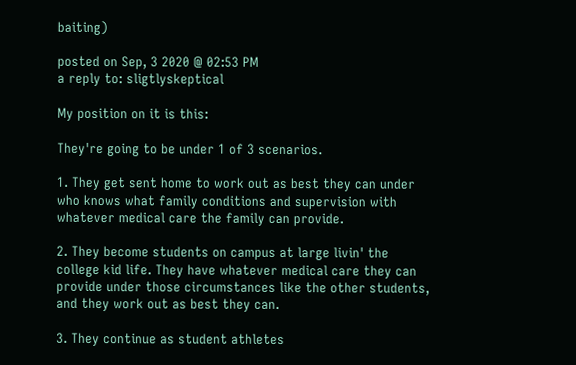baiting)

posted on Sep, 3 2020 @ 02:53 PM
a reply to: sligtlyskeptical

My position on it is this:

They're going to be under 1 of 3 scenarios.

1. They get sent home to work out as best they can under who knows what family conditions and supervision with whatever medical care the family can provide.

2. They become students on campus at large livin' the college kid life. They have whatever medical care they can provide under those circumstances like the other students, and they work out as best they can.

3. They continue as student athletes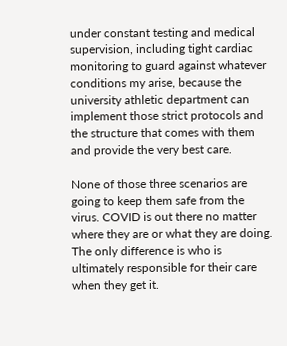under constant testing and medical supervision, including tight cardiac monitoring to guard against whatever conditions my arise, because the university athletic department can implement those strict protocols and the structure that comes with them and provide the very best care.

None of those three scenarios are going to keep them safe from the virus. COVID is out there no matter where they are or what they are doing. The only difference is who is ultimately responsible for their care when they get it.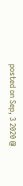posted on Sep, 3 2020 @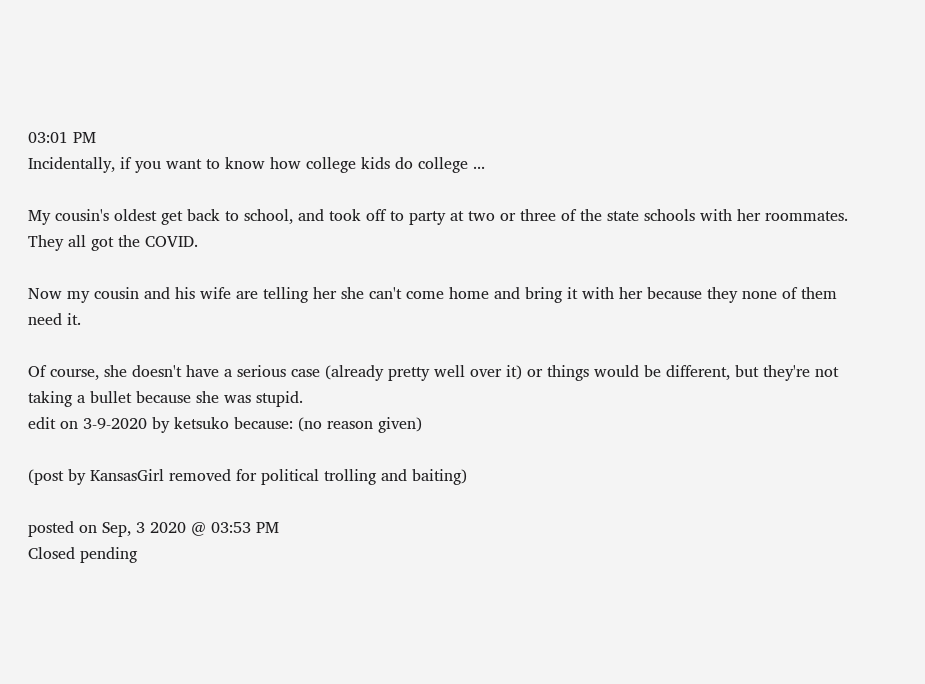03:01 PM
Incidentally, if you want to know how college kids do college ...

My cousin's oldest get back to school, and took off to party at two or three of the state schools with her roommates. They all got the COVID.

Now my cousin and his wife are telling her she can't come home and bring it with her because they none of them need it.

Of course, she doesn't have a serious case (already pretty well over it) or things would be different, but they're not taking a bullet because she was stupid.
edit on 3-9-2020 by ketsuko because: (no reason given)

(post by KansasGirl removed for political trolling and baiting)

posted on Sep, 3 2020 @ 03:53 PM
Closed pending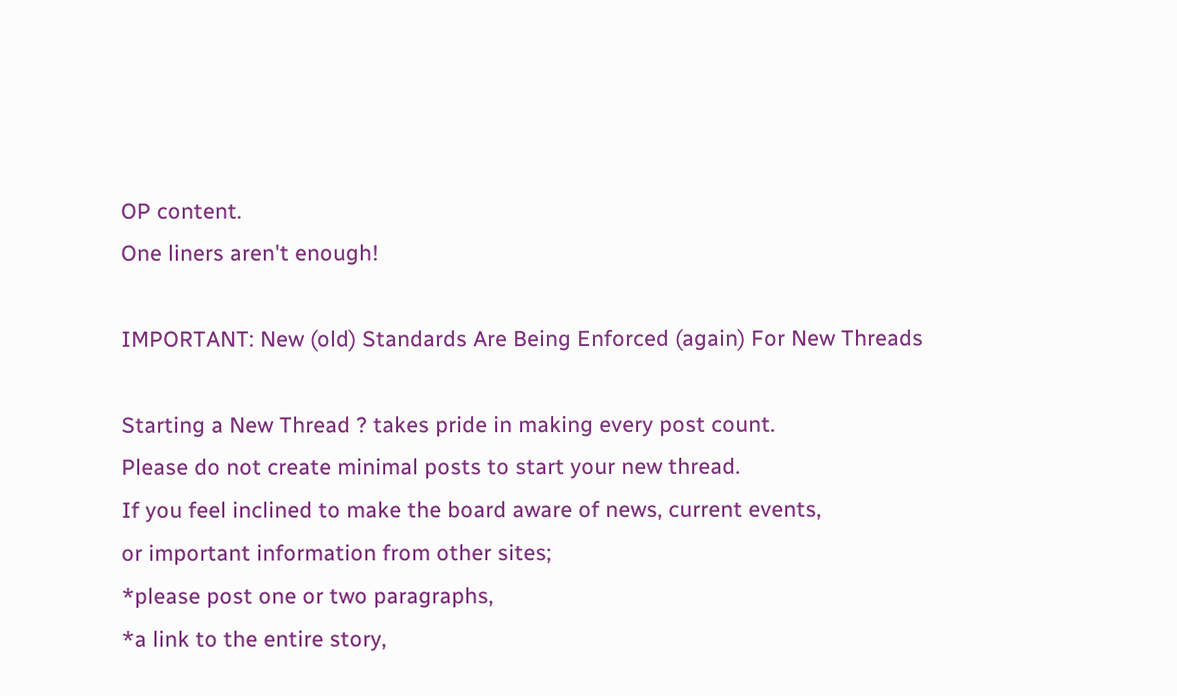OP content.
One liners aren't enough!

IMPORTANT: New (old) Standards Are Being Enforced (again) For New Threads

Starting a New Thread ? takes pride in making every post count.
Please do not create minimal posts to start your new thread.
If you feel inclined to make the board aware of news, current events,
or important information from other sites;
*please post one or two paragraphs,
*a link to the entire story,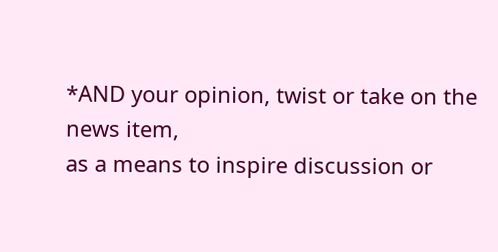*AND your opinion, twist or take on the news item,
as a means to inspire discussion or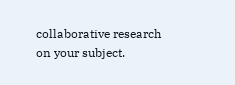collaborative research on your subject.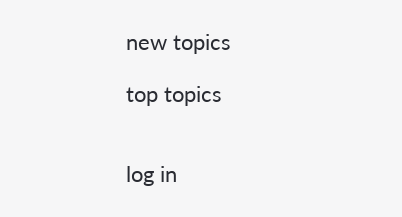new topics

top topics


log in